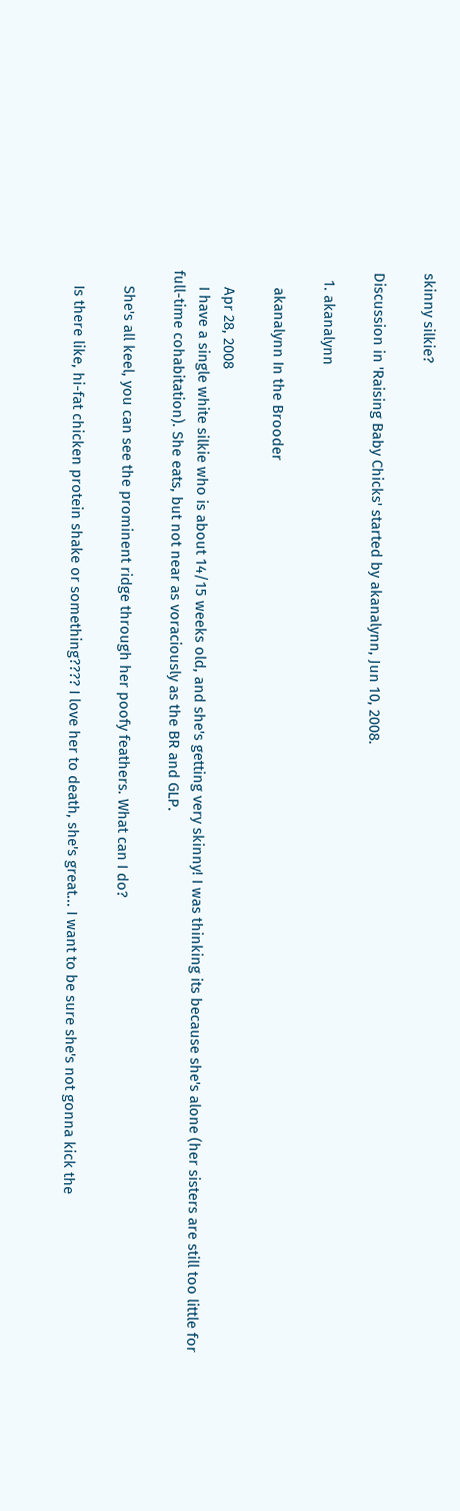skinny silkie?

Discussion in 'Raising Baby Chicks' started by akanalynn, Jun 10, 2008.

  1. akanalynn

    akanalynn In the Brooder

    Apr 28, 2008
    I have a single white silkie who is about 14/15 weeks old, and she's getting very skinny! I was thinking its because she's alone (her sisters are still too little for full-time cohabitation). She eats, but not near as voraciously as the BR and GLP.

    She's all keel, you can see the prominent ridge through her poofy feathers. What can I do?

    Is there like, hi-fat chicken protein shake or something???? I love her to death, she's great... I want to be sure she's not gonna kick the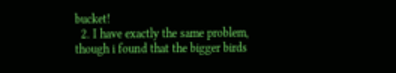bucket!
  2. I have exactly the same problem, though i found that the bigger birds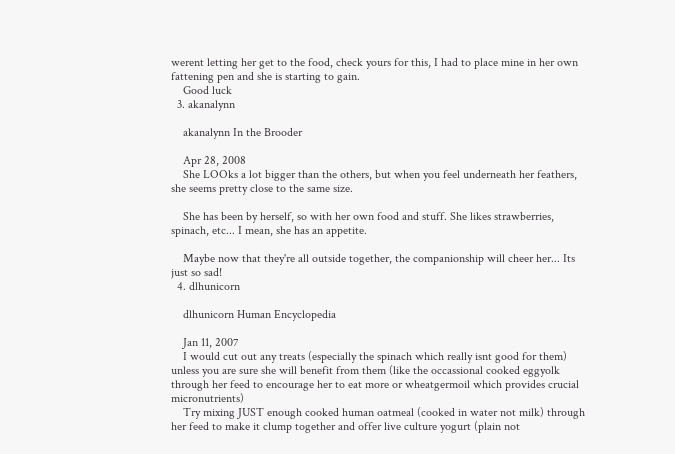werent letting her get to the food, check yours for this, I had to place mine in her own fattening pen and she is starting to gain.
    Good luck
  3. akanalynn

    akanalynn In the Brooder

    Apr 28, 2008
    She LOOks a lot bigger than the others, but when you feel underneath her feathers, she seems pretty close to the same size.

    She has been by herself, so with her own food and stuff. She likes strawberries, spinach, etc... I mean, she has an appetite.

    Maybe now that they're all outside together, the companionship will cheer her... Its just so sad!
  4. dlhunicorn

    dlhunicorn Human Encyclopedia

    Jan 11, 2007
    I would cut out any treats (especially the spinach which really isnt good for them) unless you are sure she will benefit from them (like the occassional cooked eggyolk through her feed to encourage her to eat more or wheatgermoil which provides crucial micronutrients)
    Try mixing JUST enough cooked human oatmeal (cooked in water not milk) through her feed to make it clump together and offer live culture yogurt (plain not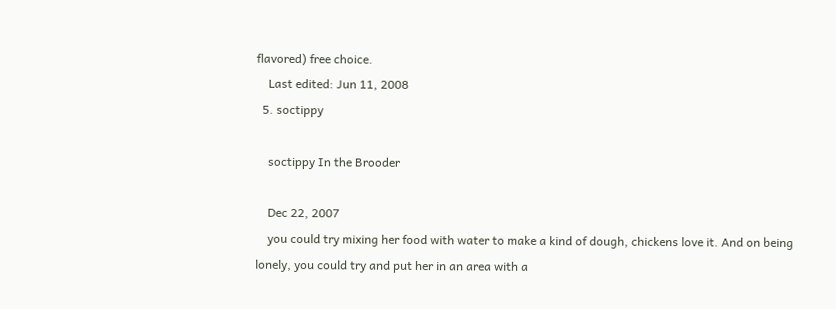flavored) free choice.
    Last edited: Jun 11, 2008
  5. soctippy

    soctippy In the Brooder

    Dec 22, 2007
    you could try mixing her food with water to make a kind of dough, chickens love it. And on being lonely, you could try and put her in an area with a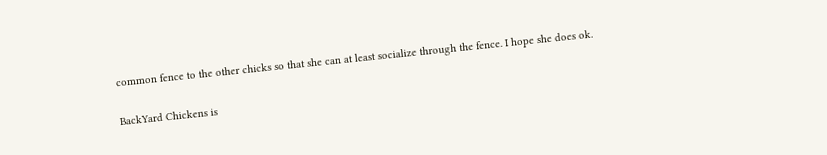common fence to the other chicks so that she can at least socialize through the fence. I hope she does ok.

BackYard Chickens is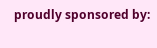proudly sponsored by: